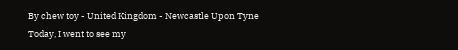By chew toy - United Kingdom - Newcastle Upon Tyne
Today, I went to see my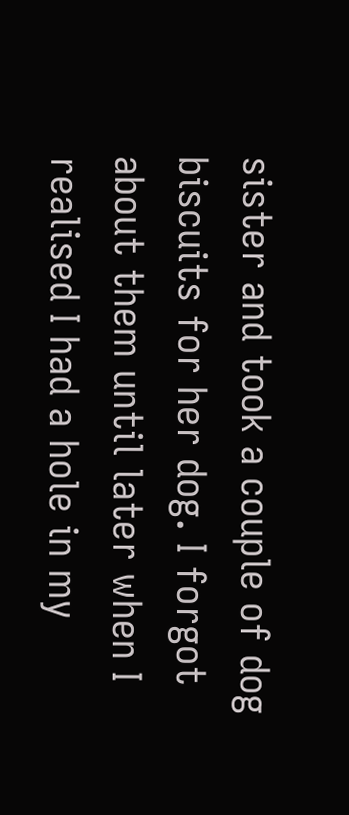sister and took a couple of dog biscuits for her dog. I forgot about them until later when I realised I had a hole in my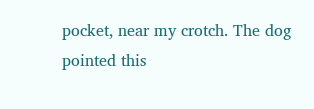pocket, near my crotch. The dog pointed this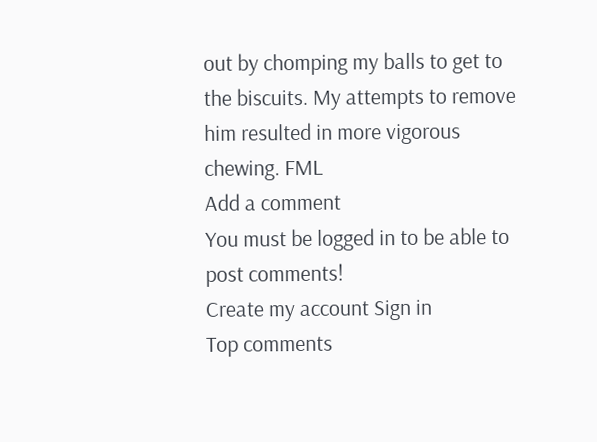out by chomping my balls to get to the biscuits. My attempts to remove him resulted in more vigorous chewing. FML
Add a comment
You must be logged in to be able to post comments!
Create my account Sign in
Top comments